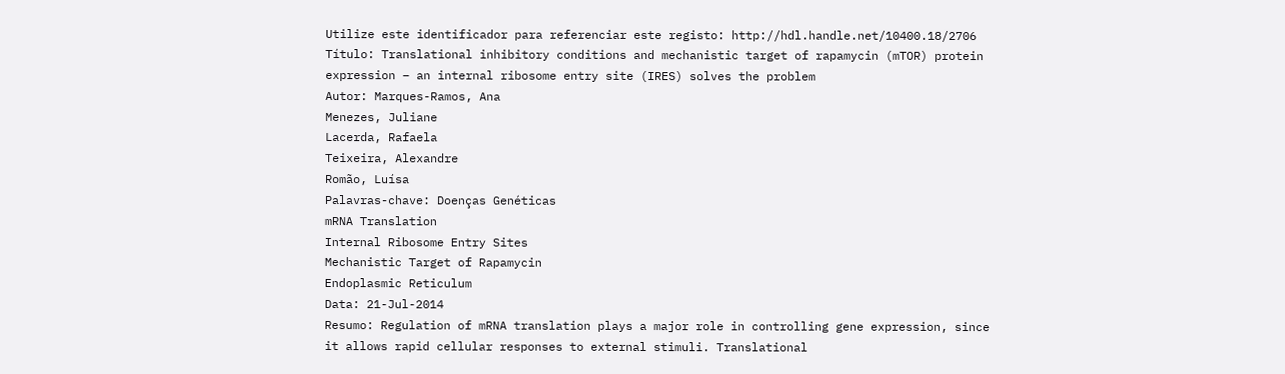Utilize este identificador para referenciar este registo: http://hdl.handle.net/10400.18/2706
Título: Translational inhibitory conditions and mechanistic target of rapamycin (mTOR) protein expression – an internal ribosome entry site (IRES) solves the problem
Autor: Marques-Ramos, Ana
Menezes, Juliane
Lacerda, Rafaela
Teixeira, Alexandre
Romão, Luísa
Palavras-chave: Doenças Genéticas
mRNA Translation
Internal Ribosome Entry Sites
Mechanistic Target of Rapamycin
Endoplasmic Reticulum
Data: 21-Jul-2014
Resumo: Regulation of mRNA translation plays a major role in controlling gene expression, since it allows rapid cellular responses to external stimuli. Translational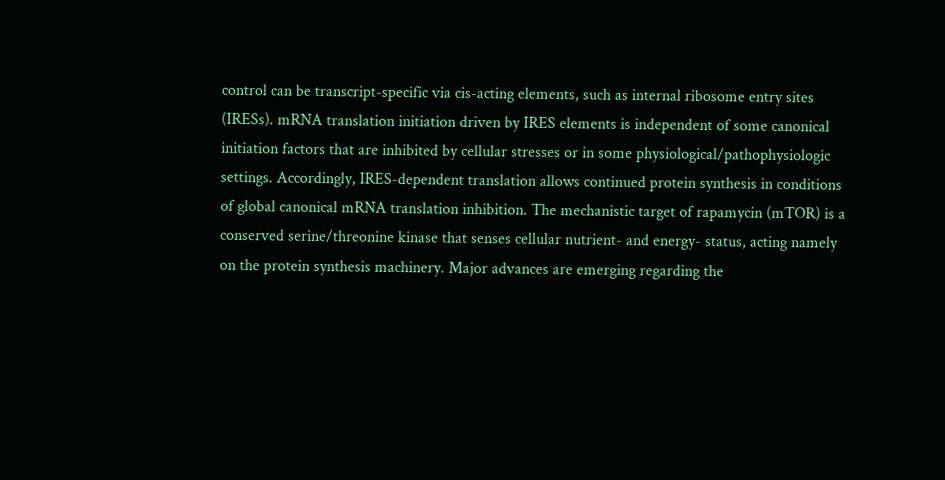control can be transcript-specific via cis-acting elements, such as internal ribosome entry sites (IRESs). mRNA translation initiation driven by IRES elements is independent of some canonical initiation factors that are inhibited by cellular stresses or in some physiological/pathophysiologic settings. Accordingly, IRES-dependent translation allows continued protein synthesis in conditions of global canonical mRNA translation inhibition. The mechanistic target of rapamycin (mTOR) is a conserved serine/threonine kinase that senses cellular nutrient- and energy- status, acting namely on the protein synthesis machinery. Major advances are emerging regarding the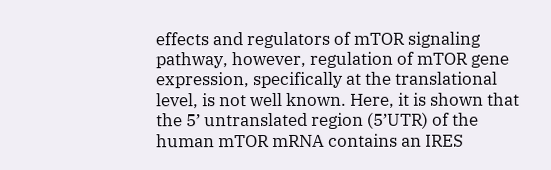effects and regulators of mTOR signaling pathway, however, regulation of mTOR gene expression, specifically at the translational level, is not well known. Here, it is shown that the 5’ untranslated region (5’UTR) of the human mTOR mRNA contains an IRES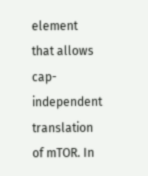element that allows cap-independent translation of mTOR. In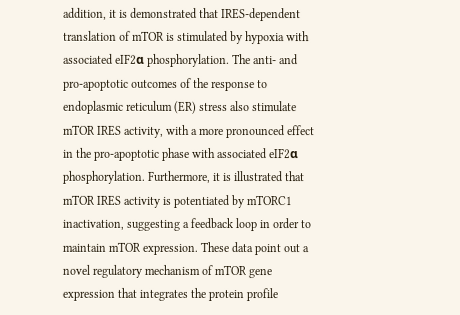addition, it is demonstrated that IRES-dependent translation of mTOR is stimulated by hypoxia with associated eIF2α phosphorylation. The anti- and pro-apoptotic outcomes of the response to endoplasmic reticulum (ER) stress also stimulate mTOR IRES activity, with a more pronounced effect in the pro-apoptotic phase with associated eIF2α phosphorylation. Furthermore, it is illustrated that mTOR IRES activity is potentiated by mTORC1 inactivation, suggesting a feedback loop in order to maintain mTOR expression. These data point out a novel regulatory mechanism of mTOR gene expression that integrates the protein profile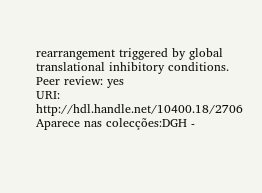rearrangement triggered by global translational inhibitory conditions.
Peer review: yes
URI: http://hdl.handle.net/10400.18/2706
Aparece nas colecções:DGH -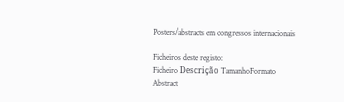Posters/abstracts em congressos internacionais

Ficheiros deste registo:
Ficheiro Descrição TamanhoFormato
Abstract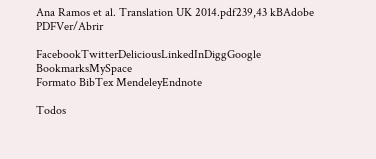Ana Ramos et al. Translation UK 2014.pdf239,43 kBAdobe PDFVer/Abrir

FacebookTwitterDeliciousLinkedInDiggGoogle BookmarksMySpace
Formato BibTex MendeleyEndnote

Todos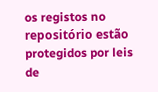os registos no repositório estão protegidos por leis de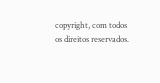copyright, com todos os direitos reservados.